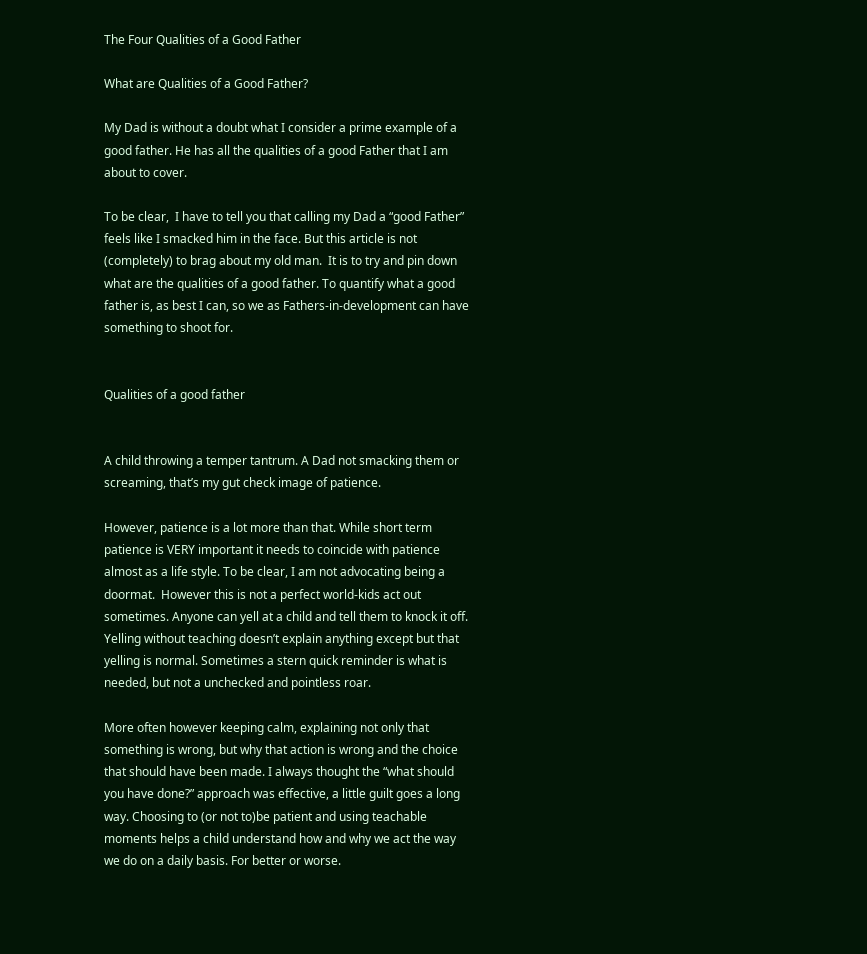The Four Qualities of a Good Father

What are Qualities of a Good Father?

My Dad is without a doubt what I consider a prime example of a good father. He has all the qualities of a good Father that I am about to cover.

To be clear,  I have to tell you that calling my Dad a “good Father” feels like I smacked him in the face. But this article is not (completely) to brag about my old man.  It is to try and pin down what are the qualities of a good father. To quantify what a good father is, as best I can, so we as Fathers-in-development can have something to shoot for.


Qualities of a good father


A child throwing a temper tantrum. A Dad not smacking them or screaming, that’s my gut check image of patience.

However, patience is a lot more than that. While short term patience is VERY important it needs to coincide with patience almost as a life style. To be clear, I am not advocating being a doormat.  However this is not a perfect world-kids act out sometimes. Anyone can yell at a child and tell them to knock it off. Yelling without teaching doesn’t explain anything except but that yelling is normal. Sometimes a stern quick reminder is what is needed, but not a unchecked and pointless roar.

More often however keeping calm, explaining not only that something is wrong, but why that action is wrong and the choice that should have been made. I always thought the “what should you have done?” approach was effective, a little guilt goes a long way. Choosing to (or not to)be patient and using teachable moments helps a child understand how and why we act the way we do on a daily basis. For better or worse.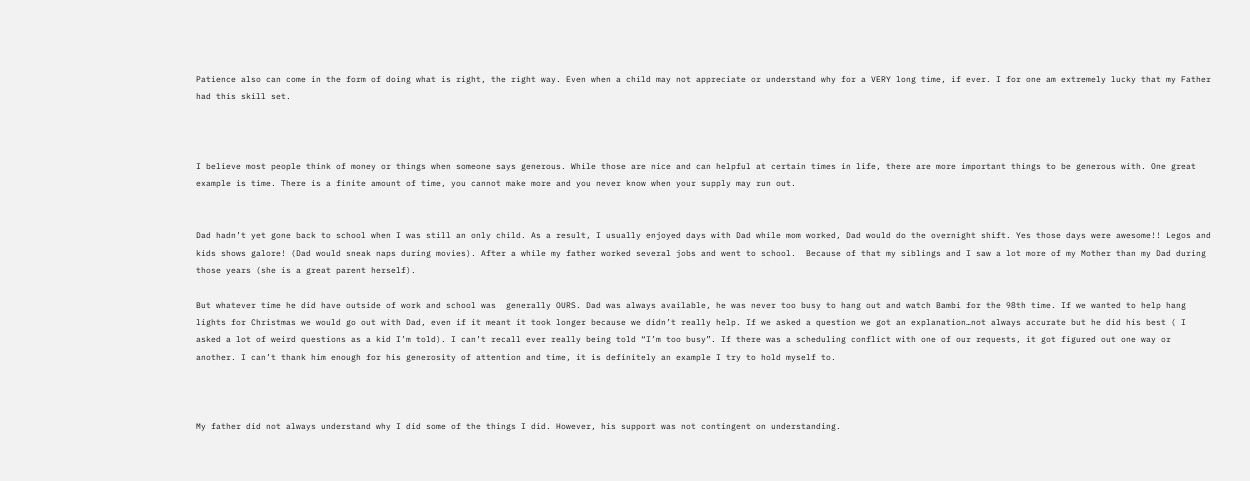Patience also can come in the form of doing what is right, the right way. Even when a child may not appreciate or understand why for a VERY long time, if ever. I for one am extremely lucky that my Father had this skill set.



I believe most people think of money or things when someone says generous. While those are nice and can helpful at certain times in life, there are more important things to be generous with. One great example is time. There is a finite amount of time, you cannot make more and you never know when your supply may run out.


Dad hadn’t yet gone back to school when I was still an only child. As a result, I usually enjoyed days with Dad while mom worked, Dad would do the overnight shift. Yes those days were awesome!! Legos and kids shows galore! (Dad would sneak naps during movies). After a while my father worked several jobs and went to school.  Because of that my siblings and I saw a lot more of my Mother than my Dad during those years (she is a great parent herself).

But whatever time he did have outside of work and school was  generally OURS. Dad was always available, he was never too busy to hang out and watch Bambi for the 98th time. If we wanted to help hang lights for Christmas we would go out with Dad, even if it meant it took longer because we didn’t really help. If we asked a question we got an explanation…not always accurate but he did his best ( I asked a lot of weird questions as a kid I’m told). I can’t recall ever really being told “I’m too busy”. If there was a scheduling conflict with one of our requests, it got figured out one way or another. I can’t thank him enough for his generosity of attention and time, it is definitely an example I try to hold myself to.



My father did not always understand why I did some of the things I did. However, his support was not contingent on understanding.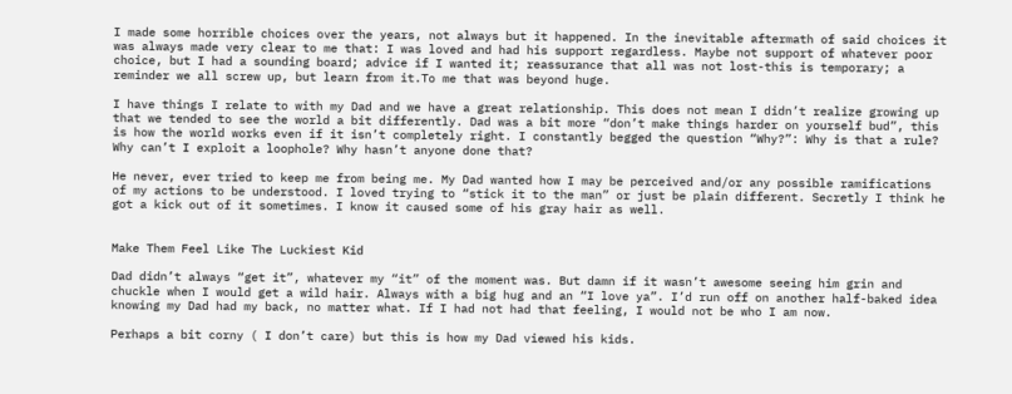I made some horrible choices over the years, not always but it happened. In the inevitable aftermath of said choices it was always made very clear to me that: I was loved and had his support regardless. Maybe not support of whatever poor choice, but I had a sounding board; advice if I wanted it; reassurance that all was not lost-this is temporary; a reminder we all screw up, but learn from it.To me that was beyond huge.

I have things I relate to with my Dad and we have a great relationship. This does not mean I didn’t realize growing up that we tended to see the world a bit differently. Dad was a bit more “don’t make things harder on yourself bud”, this is how the world works even if it isn’t completely right. I constantly begged the question “Why?”: Why is that a rule? Why can’t I exploit a loophole? Why hasn’t anyone done that?

He never, ever tried to keep me from being me. My Dad wanted how I may be perceived and/or any possible ramifications of my actions to be understood. I loved trying to “stick it to the man” or just be plain different. Secretly I think he got a kick out of it sometimes. I know it caused some of his gray hair as well.


Make Them Feel Like The Luckiest Kid

Dad didn’t always “get it”, whatever my “it” of the moment was. But damn if it wasn’t awesome seeing him grin and chuckle when I would get a wild hair. Always with a big hug and an “I love ya”. I’d run off on another half-baked idea knowing my Dad had my back, no matter what. If I had not had that feeling, I would not be who I am now.

Perhaps a bit corny ( I don’t care) but this is how my Dad viewed his kids.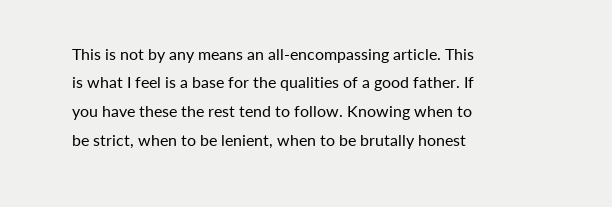This is not by any means an all-encompassing article. This is what I feel is a base for the qualities of a good father. If you have these the rest tend to follow. Knowing when to be strict, when to be lenient, when to be brutally honest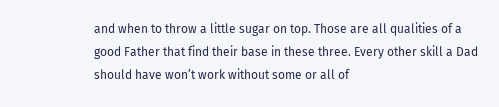and when to throw a little sugar on top. Those are all qualities of a good Father that find their base in these three. Every other skill a Dad should have won’t work without some or all of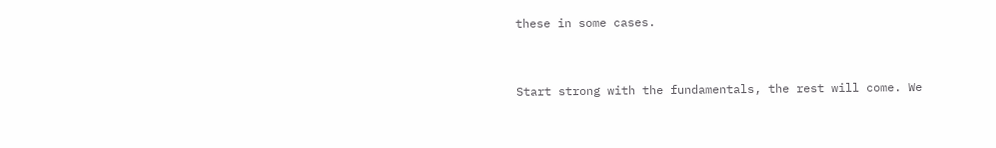these in some cases.


Start strong with the fundamentals, the rest will come. We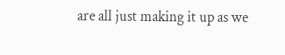are all just making it up as we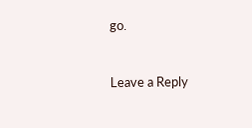go.



Leave a Reply